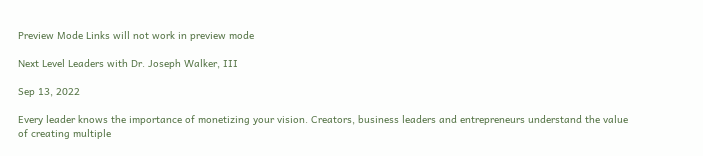Preview Mode Links will not work in preview mode

Next Level Leaders with Dr. Joseph Walker, III

Sep 13, 2022

Every leader knows the importance of monetizing your vision. Creators, business leaders and entrepreneurs understand the value of creating multiple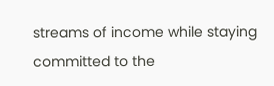streams of income while staying committed to the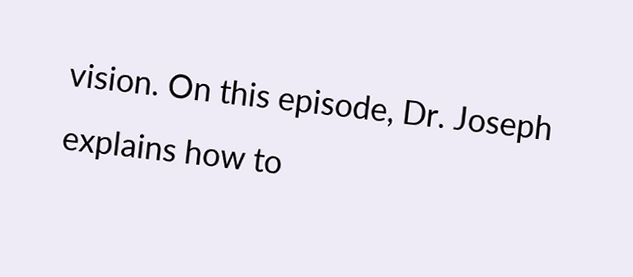vision. On this episode, Dr. Joseph explains how to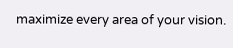maximize every area of your vision.